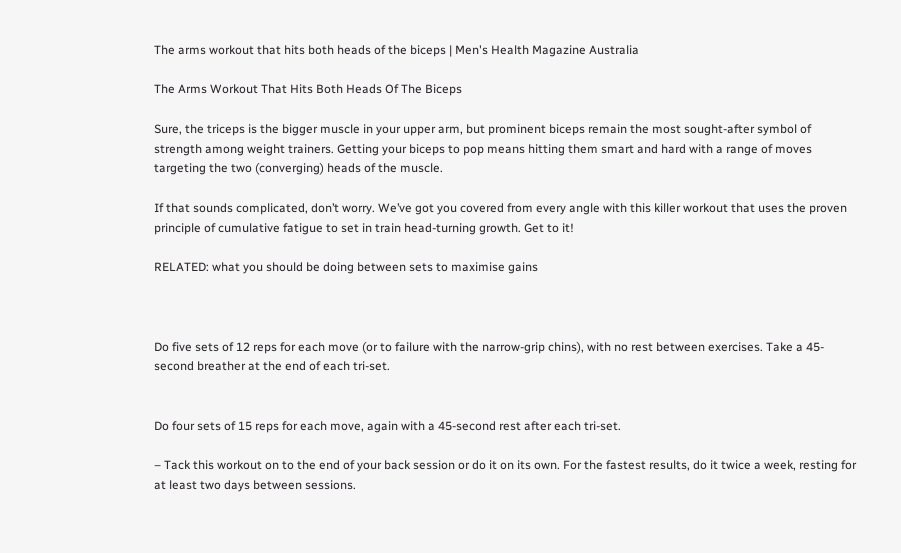The arms workout that hits both heads of the biceps | Men's Health Magazine Australia

The Arms Workout That Hits Both Heads Of The Biceps

Sure, the triceps is the bigger muscle in your upper arm, but prominent biceps remain the most sought-after symbol of strength among weight trainers. Getting your biceps to pop means hitting them smart and hard with a range of moves targeting the two (converging) heads of the muscle.

If that sounds complicated, don’t worry. We’ve got you covered from every angle with this killer workout that uses the proven principle of cumulative fatigue to set in train head-turning growth. Get to it!

RELATED: what you should be doing between sets to maximise gains



Do five sets of 12 reps for each move (or to failure with the narrow-grip chins), with no rest between exercises. Take a 45-second breather at the end of each tri-set.


Do four sets of 15 reps for each move, again with a 45-second rest after each tri-set.

– Tack this workout on to the end of your back session or do it on its own. For the fastest results, do it twice a week, resting for at least two days between sessions.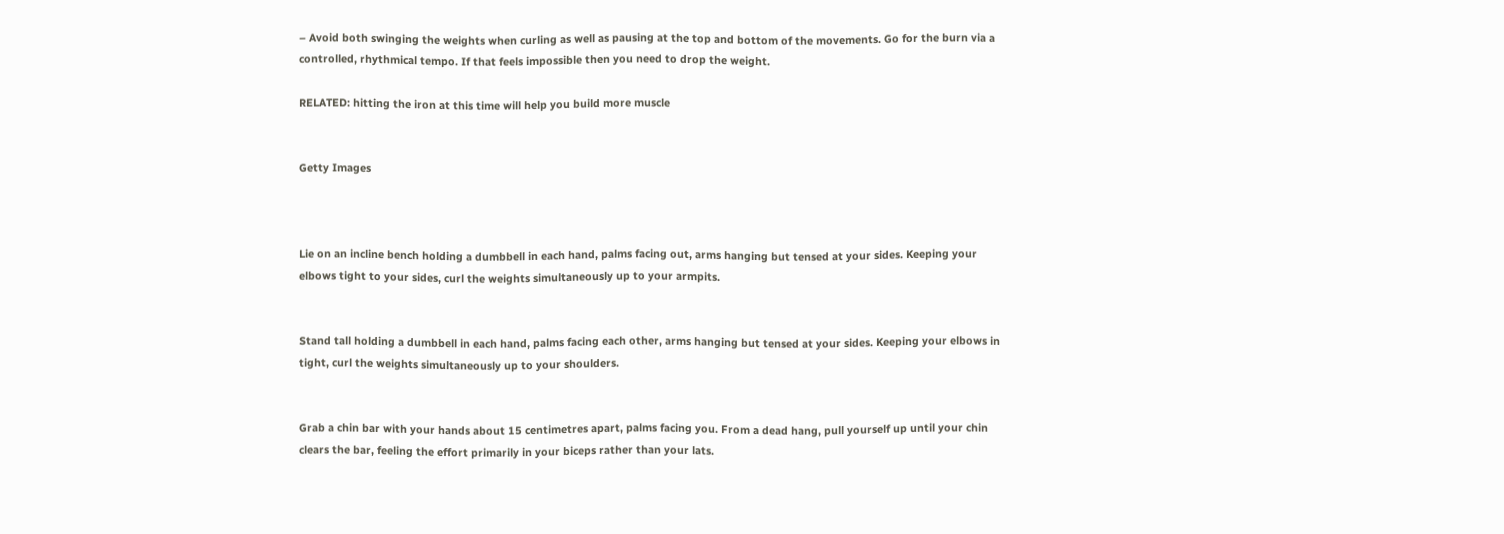– Avoid both swinging the weights when curling as well as pausing at the top and bottom of the movements. Go for the burn via a controlled, rhythmical tempo. If that feels impossible then you need to drop the weight.

RELATED: hitting the iron at this time will help you build more muscle


Getty Images



Lie on an incline bench holding a dumbbell in each hand, palms facing out, arms hanging but tensed at your sides. Keeping your elbows tight to your sides, curl the weights simultaneously up to your armpits.


Stand tall holding a dumbbell in each hand, palms facing each other, arms hanging but tensed at your sides. Keeping your elbows in tight, curl the weights simultaneously up to your shoulders.


Grab a chin bar with your hands about 15 centimetres apart, palms facing you. From a dead hang, pull yourself up until your chin clears the bar, feeling the effort primarily in your biceps rather than your lats.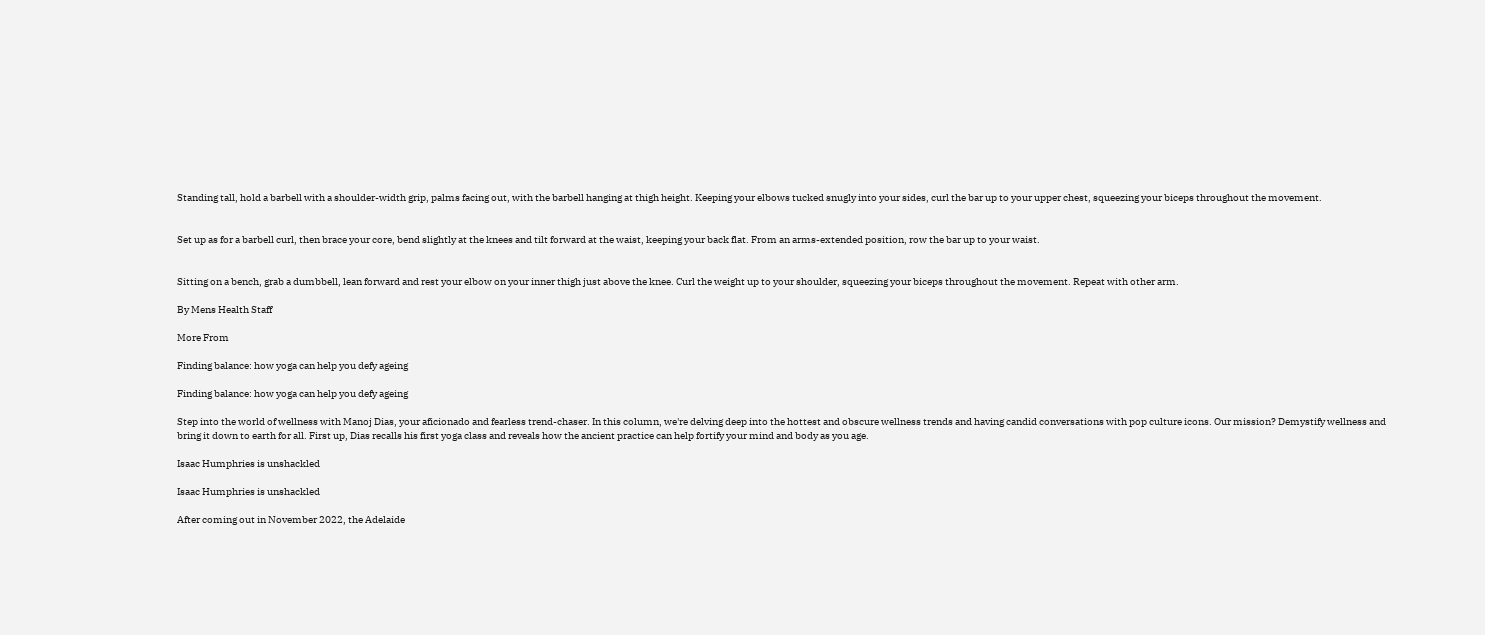Standing tall, hold a barbell with a shoulder-width grip, palms facing out, with the barbell hanging at thigh height. Keeping your elbows tucked snugly into your sides, curl the bar up to your upper chest, squeezing your biceps throughout the movement.


Set up as for a barbell curl, then brace your core, bend slightly at the knees and tilt forward at the waist, keeping your back flat. From an arms-extended position, row the bar up to your waist.


Sitting on a bench, grab a dumbbell, lean forward and rest your elbow on your inner thigh just above the knee. Curl the weight up to your shoulder, squeezing your biceps throughout the movement. Repeat with other arm.

By Mens Health Staff

More From

Finding balance: how yoga can help you defy ageing

Finding balance: how yoga can help you defy ageing

Step into the world of wellness with Manoj Dias, your aficionado and fearless trend-chaser. In this column, we're delving deep into the hottest and obscure wellness trends and having candid conversations with pop culture icons. Our mission? Demystify wellness and bring it down to earth for all. First up, Dias recalls his first yoga class and reveals how the ancient practice can help fortify your mind and body as you age.

Isaac Humphries is unshackled

Isaac Humphries is unshackled

After coming out in November 2022, the Adelaide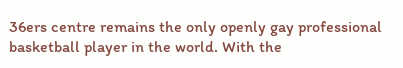36ers centre remains the only openly gay professional basketball player in the world. With the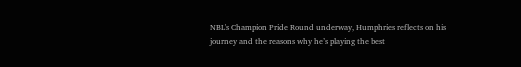NBL's Champion Pride Round underway, Humphries reflects on his journey and the reasons why he’s playing the best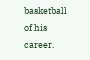basketball of his career.